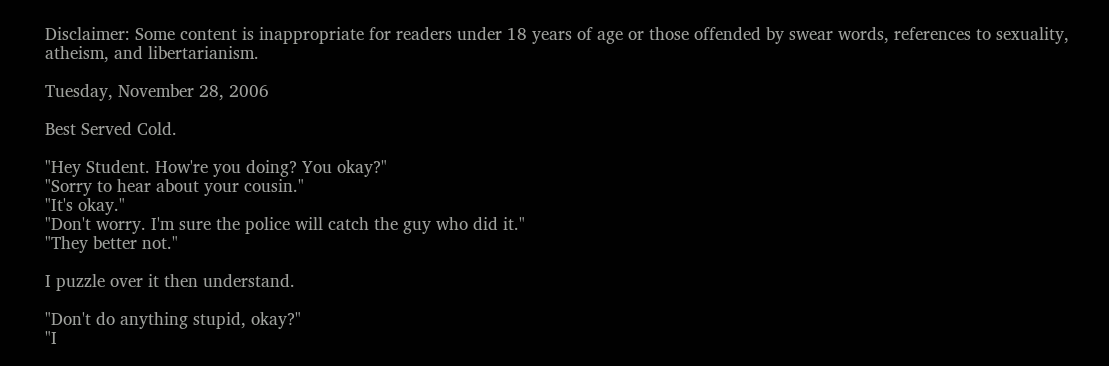Disclaimer: Some content is inappropriate for readers under 18 years of age or those offended by swear words, references to sexuality, atheism, and libertarianism.

Tuesday, November 28, 2006

Best Served Cold.

"Hey Student. How're you doing? You okay?"
"Sorry to hear about your cousin."
"It's okay."
"Don't worry. I'm sure the police will catch the guy who did it."
"They better not."

I puzzle over it then understand.

"Don't do anything stupid, okay?"
"I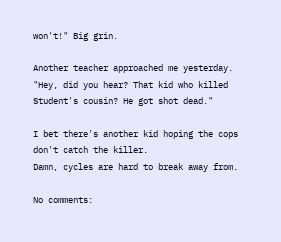won't!" Big grin.

Another teacher approached me yesterday.
"Hey, did you hear? That kid who killed Student's cousin? He got shot dead."

I bet there's another kid hoping the cops don't catch the killer.
Damn, cycles are hard to break away from.

No comments: